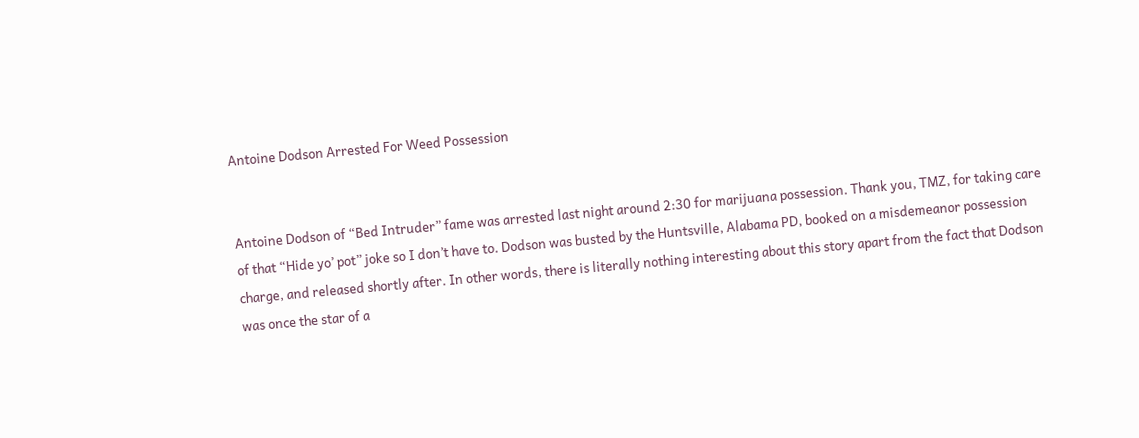Antoine Dodson Arrested For Weed Possession


Antoine Dodson of “Bed Intruder” fame was arrested last night around 2:30 for marijuana possession. Thank you, TMZ, for taking care of that “Hide yo’ pot” joke so I don’t have to. Dodson was busted by the Huntsville, Alabama PD, booked on a misdemeanor possession charge, and released shortly after. In other words, there is literally nothing interesting about this story apart from the fact that Dodson was once the star of a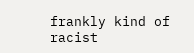frankly kind of racist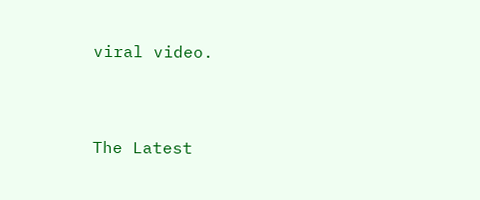viral video.


The Latest